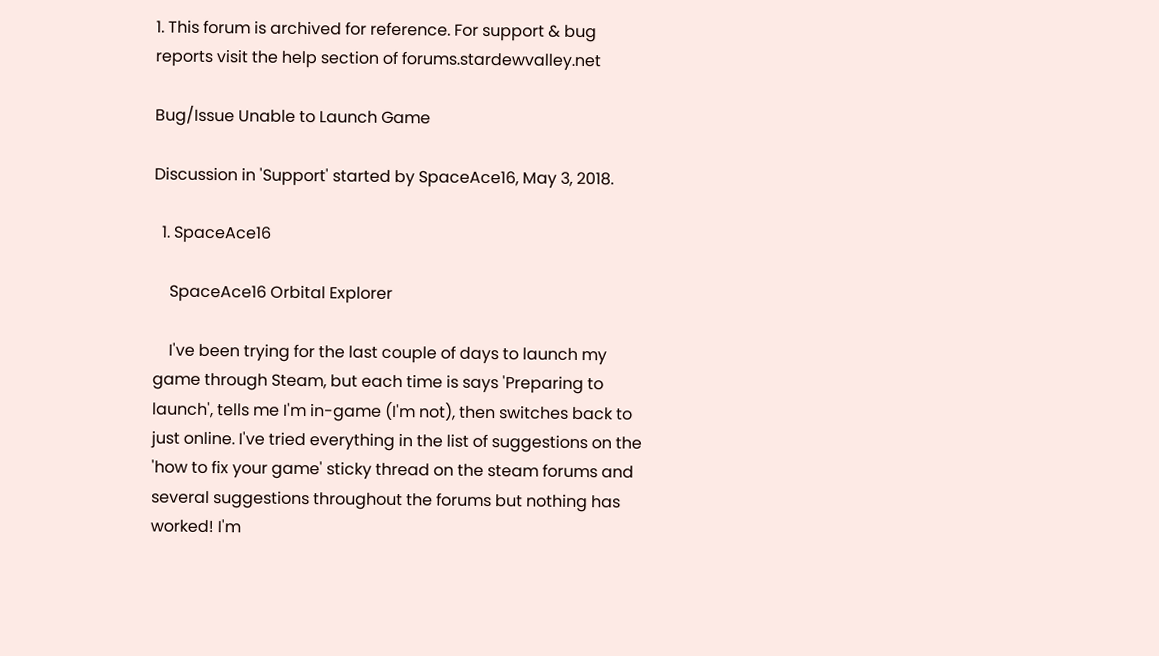1. This forum is archived for reference. For support & bug reports visit the help section of forums.stardewvalley.net

Bug/Issue Unable to Launch Game

Discussion in 'Support' started by SpaceAce16, May 3, 2018.

  1. SpaceAce16

    SpaceAce16 Orbital Explorer

    I've been trying for the last couple of days to launch my game through Steam, but each time is says 'Preparing to launch', tells me I'm in-game (I'm not), then switches back to just online. I've tried everything in the list of suggestions on the 'how to fix your game' sticky thread on the steam forums and several suggestions throughout the forums but nothing has worked! I'm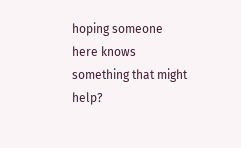hoping someone here knows something that might help?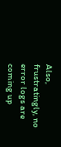Also, frustratingly, no error logs are coming up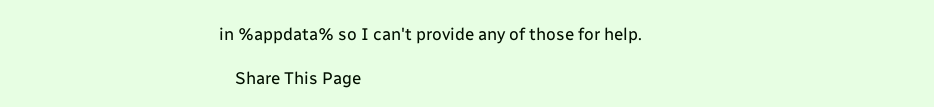in %appdata% so I can't provide any of those for help.

    Share This Page